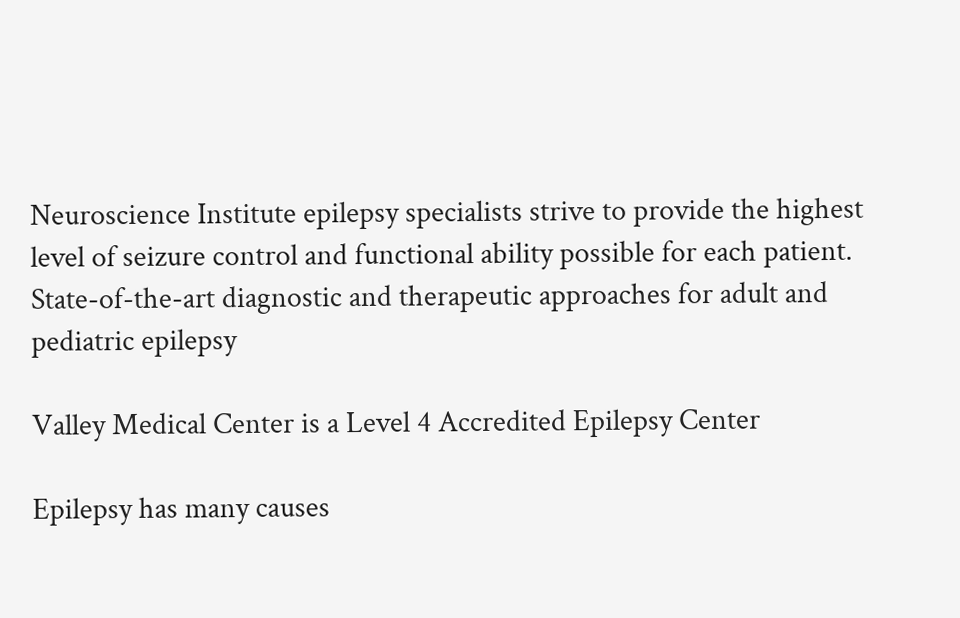Neuroscience Institute epilepsy specialists strive to provide the highest level of seizure control and functional ability possible for each patient. State-of-the-art diagnostic and therapeutic approaches for adult and pediatric epilepsy

Valley Medical Center is a Level 4 Accredited Epilepsy Center

Epilepsy has many causes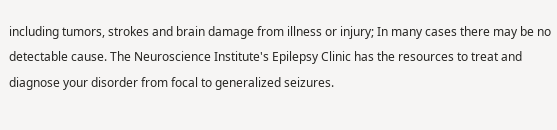including tumors, strokes and brain damage from illness or injury; In many cases there may be no detectable cause. The Neuroscience Institute's Epilepsy Clinic has the resources to treat and diagnose your disorder from focal to generalized seizures.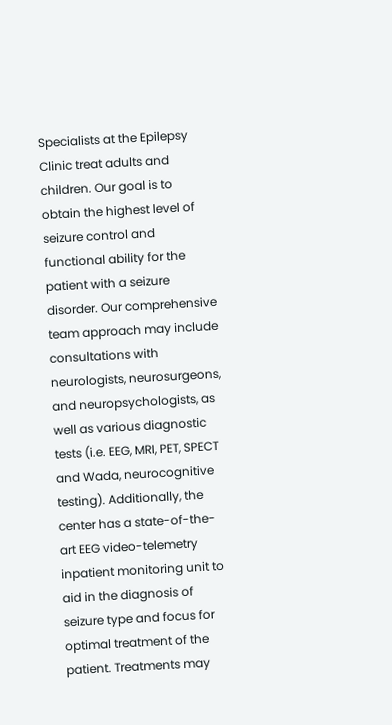Specialists at the Epilepsy Clinic treat adults and children. Our goal is to obtain the highest level of seizure control and functional ability for the patient with a seizure disorder. Our comprehensive team approach may include consultations with neurologists, neurosurgeons, and neuropsychologists, as well as various diagnostic tests (i.e. EEG, MRI, PET, SPECT and Wada, neurocognitive testing). Additionally, the center has a state-of-the-art EEG video-telemetry inpatient monitoring unit to aid in the diagnosis of seizure type and focus for optimal treatment of the patient. Treatments may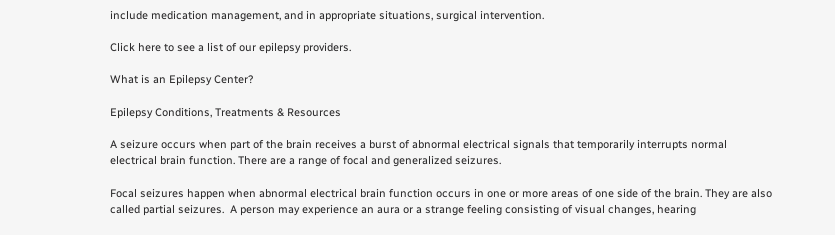include medication management, and in appropriate situations, surgical intervention.

Click here to see a list of our epilepsy providers.

What is an Epilepsy Center?

Epilepsy Conditions, Treatments & Resources

A seizure occurs when part of the brain receives a burst of abnormal electrical signals that temporarily interrupts normal electrical brain function. There are a range of focal and generalized seizures.

Focal seizures happen when abnormal electrical brain function occurs in one or more areas of one side of the brain. They are also called partial seizures.  A person may experience an aura or a strange feeling consisting of visual changes, hearing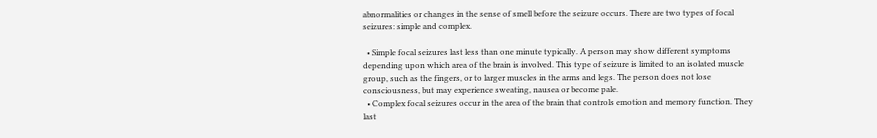abnormalities or changes in the sense of smell before the seizure occurs. There are two types of focal seizures: simple and complex.

  • Simple focal seizures last less than one minute typically. A person may show different symptoms depending upon which area of the brain is involved. This type of seizure is limited to an isolated muscle group, such as the fingers, or to larger muscles in the arms and legs. The person does not lose consciousness, but may experience sweating, nausea or become pale.
  • Complex focal seizures occur in the area of the brain that controls emotion and memory function. They last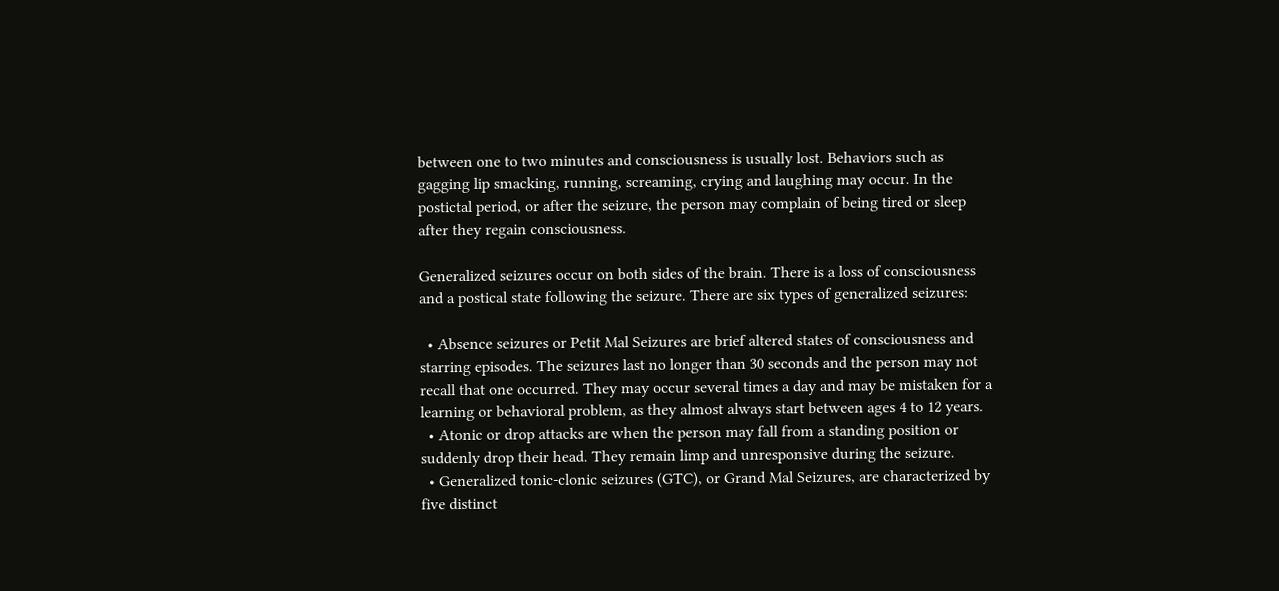between one to two minutes and consciousness is usually lost. Behaviors such as gagging lip smacking, running, screaming, crying and laughing may occur. In the postictal period, or after the seizure, the person may complain of being tired or sleep after they regain consciousness.

Generalized seizures occur on both sides of the brain. There is a loss of consciousness and a postical state following the seizure. There are six types of generalized seizures:

  • Absence seizures or Petit Mal Seizures are brief altered states of consciousness and starring episodes. The seizures last no longer than 30 seconds and the person may not recall that one occurred. They may occur several times a day and may be mistaken for a learning or behavioral problem, as they almost always start between ages 4 to 12 years.
  • Atonic or drop attacks are when the person may fall from a standing position or suddenly drop their head. They remain limp and unresponsive during the seizure.
  • Generalized tonic-clonic seizures (GTC), or Grand Mal Seizures, are characterized by five distinct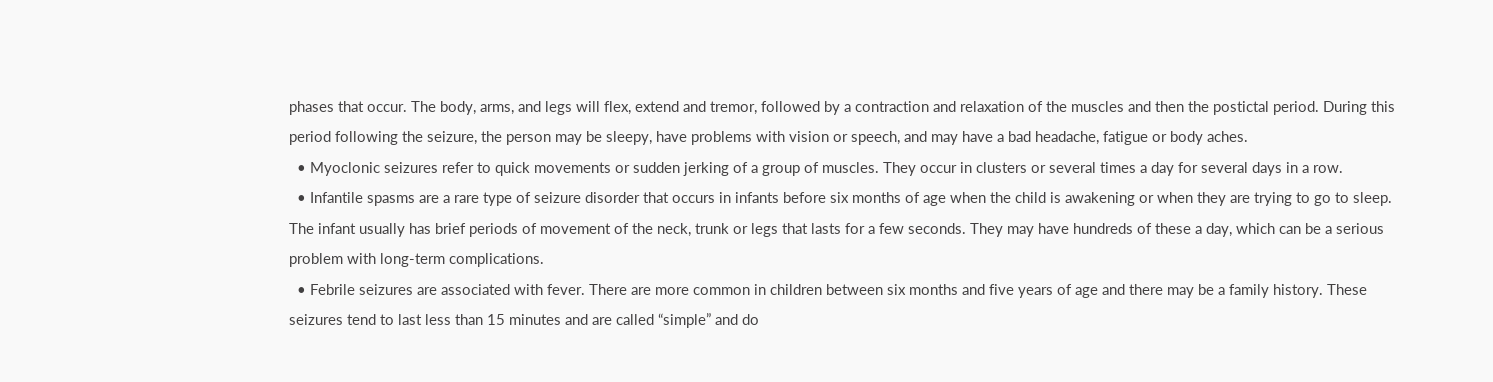phases that occur. The body, arms, and legs will flex, extend and tremor, followed by a contraction and relaxation of the muscles and then the postictal period. During this period following the seizure, the person may be sleepy, have problems with vision or speech, and may have a bad headache, fatigue or body aches.
  • Myoclonic seizures refer to quick movements or sudden jerking of a group of muscles. They occur in clusters or several times a day for several days in a row.
  • Infantile spasms are a rare type of seizure disorder that occurs in infants before six months of age when the child is awakening or when they are trying to go to sleep. The infant usually has brief periods of movement of the neck, trunk or legs that lasts for a few seconds. They may have hundreds of these a day, which can be a serious problem with long-term complications.
  • Febrile seizures are associated with fever. There are more common in children between six months and five years of age and there may be a family history. These seizures tend to last less than 15 minutes and are called “simple” and do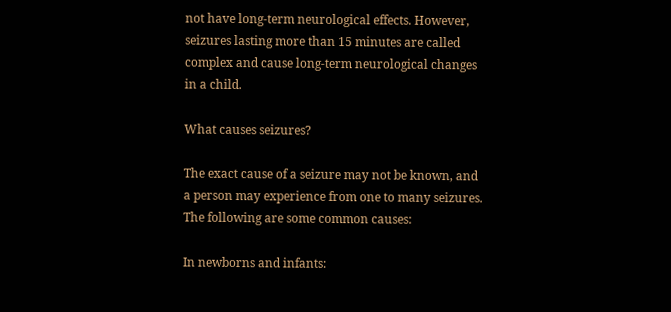not have long-term neurological effects. However, seizures lasting more than 15 minutes are called complex and cause long-term neurological changes in a child.

What causes seizures?

The exact cause of a seizure may not be known, and a person may experience from one to many seizures. The following are some common causes:

In newborns and infants: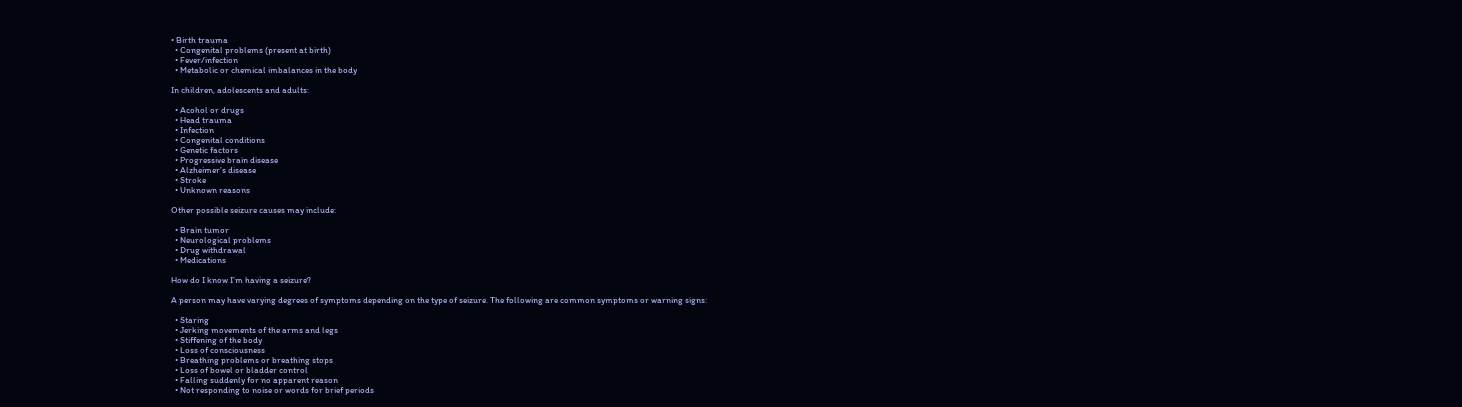• Birth trauma
  • Congenital problems (present at birth)
  • Fever/infection
  • Metabolic or chemical imbalances in the body

In children, adolescents and adults:

  • Acohol or drugs
  • Head trauma
  • Infection
  • Congenital conditions
  • Genetic factors
  • Progressive brain disease
  • Alzheimer’s disease
  • Stroke
  • Unknown reasons

Other possible seizure causes may include:

  • Brain tumor
  • Neurological problems
  • Drug withdrawal
  • Medications

How do I know I’m having a seizure?

A person may have varying degrees of symptoms depending on the type of seizure. The following are common symptoms or warning signs:

  • Staring
  • Jerking movements of the arms and legs
  • Stiffening of the body
  • Loss of consciousness
  • Breathing problems or breathing stops
  • Loss of bowel or bladder control
  • Falling suddenly for no apparent reason
  • Not responding to noise or words for brief periods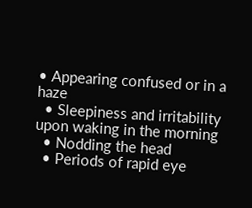• Appearing confused or in a haze
  • Sleepiness and irritability upon waking in the morning
  • Nodding the head
  • Periods of rapid eye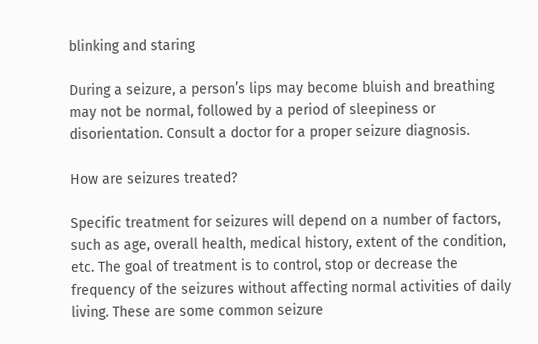blinking and staring

During a seizure, a person’s lips may become bluish and breathing may not be normal, followed by a period of sleepiness or disorientation. Consult a doctor for a proper seizure diagnosis.

How are seizures treated?

Specific treatment for seizures will depend on a number of factors, such as age, overall health, medical history, extent of the condition, etc. The goal of treatment is to control, stop or decrease the frequency of the seizures without affecting normal activities of daily living. These are some common seizure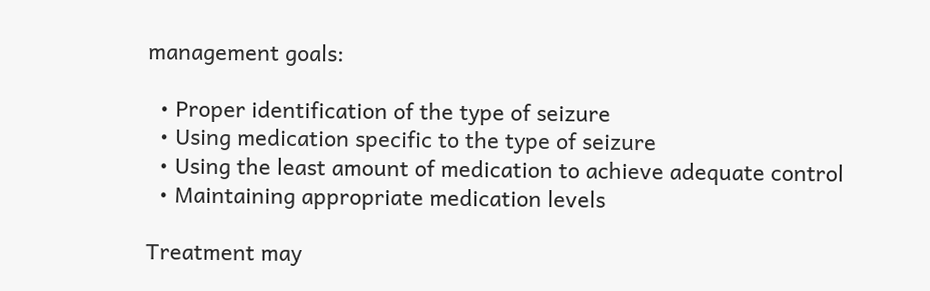management goals:

  • Proper identification of the type of seizure
  • Using medication specific to the type of seizure
  • Using the least amount of medication to achieve adequate control
  • Maintaining appropriate medication levels

Treatment may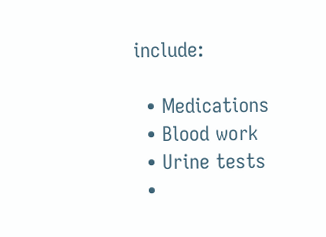include:

  • Medications
  • Blood work
  • Urine tests
  •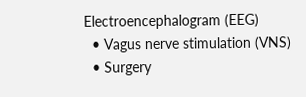Electroencephalogram (EEG)
  • Vagus nerve stimulation (VNS)
  • Surgery